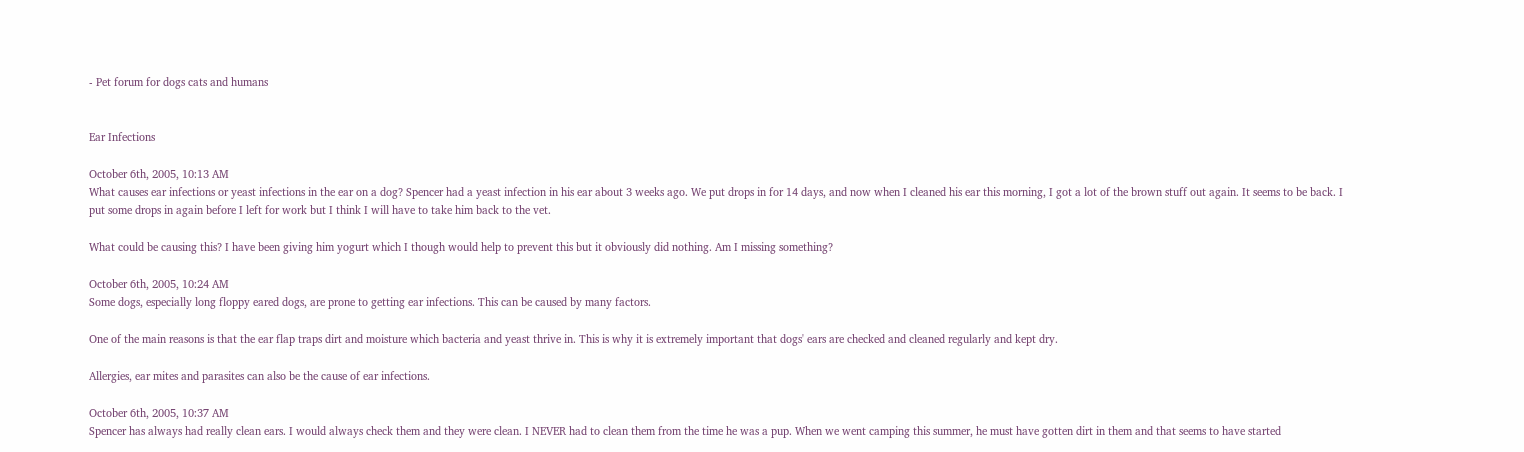- Pet forum for dogs cats and humans


Ear Infections

October 6th, 2005, 10:13 AM
What causes ear infections or yeast infections in the ear on a dog? Spencer had a yeast infection in his ear about 3 weeks ago. We put drops in for 14 days, and now when I cleaned his ear this morning, I got a lot of the brown stuff out again. It seems to be back. I put some drops in again before I left for work but I think I will have to take him back to the vet.

What could be causing this? I have been giving him yogurt which I though would help to prevent this but it obviously did nothing. Am I missing something?

October 6th, 2005, 10:24 AM
Some dogs, especially long floppy eared dogs, are prone to getting ear infections. This can be caused by many factors.

One of the main reasons is that the ear flap traps dirt and moisture which bacteria and yeast thrive in. This is why it is extremely important that dogs' ears are checked and cleaned regularly and kept dry.

Allergies, ear mites and parasites can also be the cause of ear infections.

October 6th, 2005, 10:37 AM
Spencer has always had really clean ears. I would always check them and they were clean. I NEVER had to clean them from the time he was a pup. When we went camping this summer, he must have gotten dirt in them and that seems to have started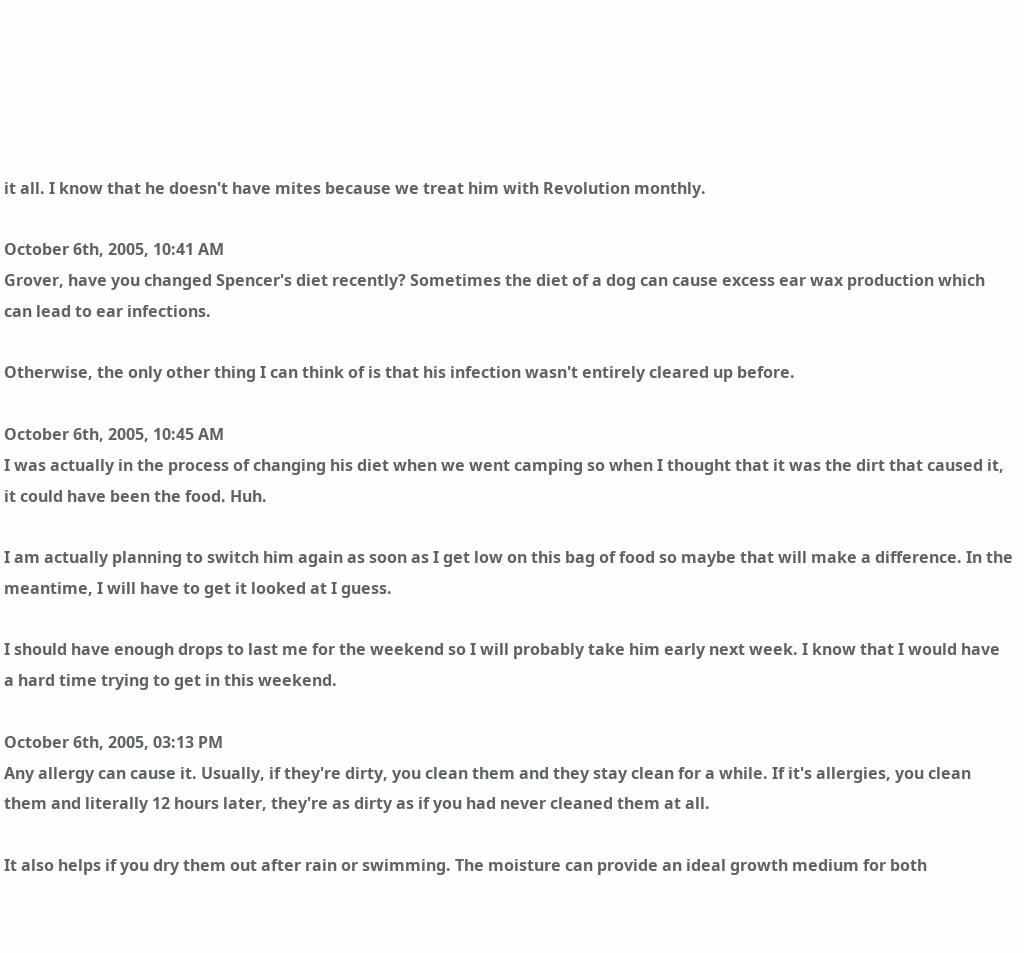it all. I know that he doesn't have mites because we treat him with Revolution monthly.

October 6th, 2005, 10:41 AM
Grover, have you changed Spencer's diet recently? Sometimes the diet of a dog can cause excess ear wax production which can lead to ear infections.

Otherwise, the only other thing I can think of is that his infection wasn't entirely cleared up before.

October 6th, 2005, 10:45 AM
I was actually in the process of changing his diet when we went camping so when I thought that it was the dirt that caused it, it could have been the food. Huh.

I am actually planning to switch him again as soon as I get low on this bag of food so maybe that will make a difference. In the meantime, I will have to get it looked at I guess.

I should have enough drops to last me for the weekend so I will probably take him early next week. I know that I would have a hard time trying to get in this weekend.

October 6th, 2005, 03:13 PM
Any allergy can cause it. Usually, if they're dirty, you clean them and they stay clean for a while. If it's allergies, you clean them and literally 12 hours later, they're as dirty as if you had never cleaned them at all.

It also helps if you dry them out after rain or swimming. The moisture can provide an ideal growth medium for both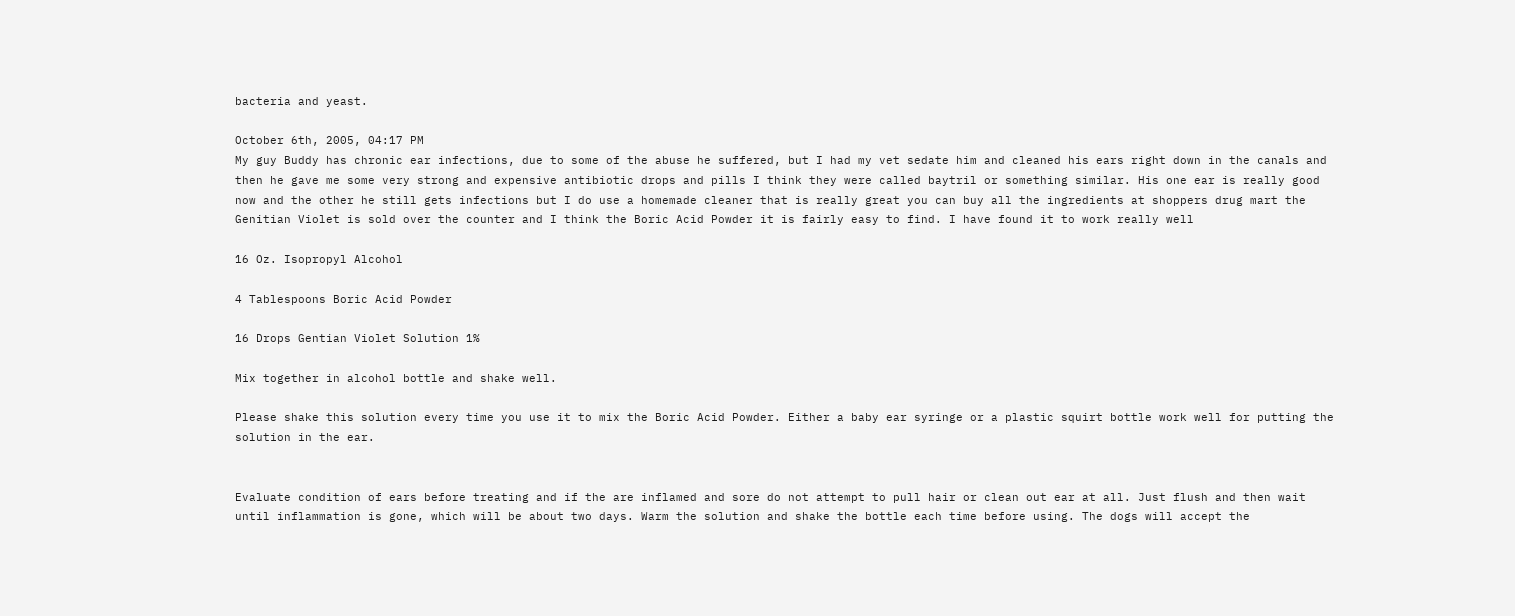bacteria and yeast.

October 6th, 2005, 04:17 PM
My guy Buddy has chronic ear infections, due to some of the abuse he suffered, but I had my vet sedate him and cleaned his ears right down in the canals and then he gave me some very strong and expensive antibiotic drops and pills I think they were called baytril or something similar. His one ear is really good now and the other he still gets infections but I do use a homemade cleaner that is really great you can buy all the ingredients at shoppers drug mart the Genitian Violet is sold over the counter and I think the Boric Acid Powder it is fairly easy to find. I have found it to work really well

16 Oz. Isopropyl Alcohol

4 Tablespoons Boric Acid Powder

16 Drops Gentian Violet Solution 1%

Mix together in alcohol bottle and shake well.

Please shake this solution every time you use it to mix the Boric Acid Powder. Either a baby ear syringe or a plastic squirt bottle work well for putting the solution in the ear.


Evaluate condition of ears before treating and if the are inflamed and sore do not attempt to pull hair or clean out ear at all. Just flush and then wait until inflammation is gone, which will be about two days. Warm the solution and shake the bottle each time before using. The dogs will accept the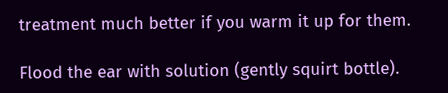treatment much better if you warm it up for them.

Flood the ear with solution (gently squirt bottle).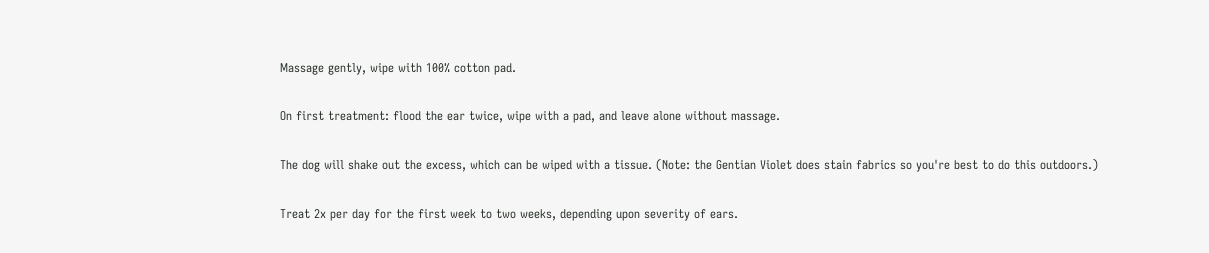Massage gently, wipe with 100% cotton pad.

On first treatment: flood the ear twice, wipe with a pad, and leave alone without massage.

The dog will shake out the excess, which can be wiped with a tissue. (Note: the Gentian Violet does stain fabrics so you're best to do this outdoors.)

Treat 2x per day for the first week to two weeks, depending upon severity of ears.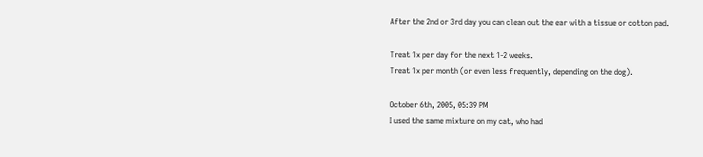After the 2nd or 3rd day you can clean out the ear with a tissue or cotton pad.

Treat 1x per day for the next 1-2 weeks.
Treat 1x per month (or even less frequently, depending on the dog).

October 6th, 2005, 05:39 PM
I used the same mixture on my cat, who had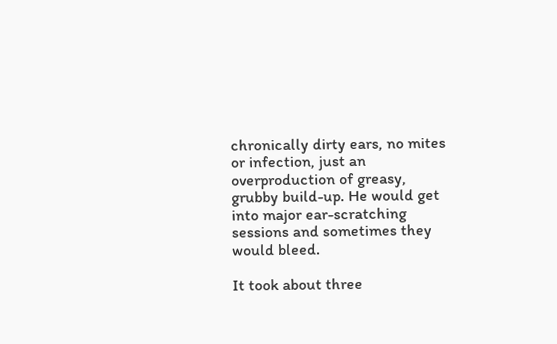chronically dirty ears, no mites or infection, just an overproduction of greasy, grubby build-up. He would get into major ear-scratching sessions and sometimes they would bleed.

It took about three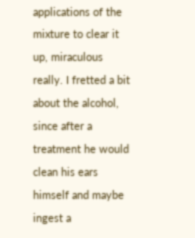applications of the mixture to clear it up, miraculous really. I fretted a bit about the alcohol, since after a treatment he would clean his ears himself and maybe ingest a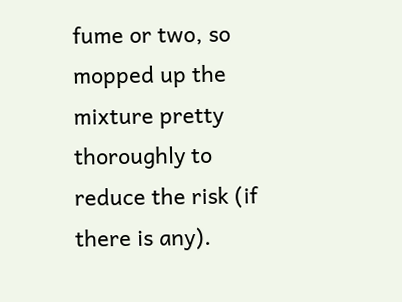fume or two, so mopped up the mixture pretty thoroughly to reduce the risk (if there is any).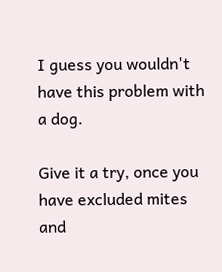I guess you wouldn't have this problem with a dog.

Give it a try, once you have excluded mites and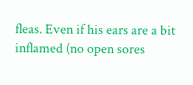fleas. Even if his ears are a bit inflamed (no open sores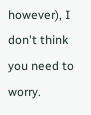however), I don't think you need to worry.